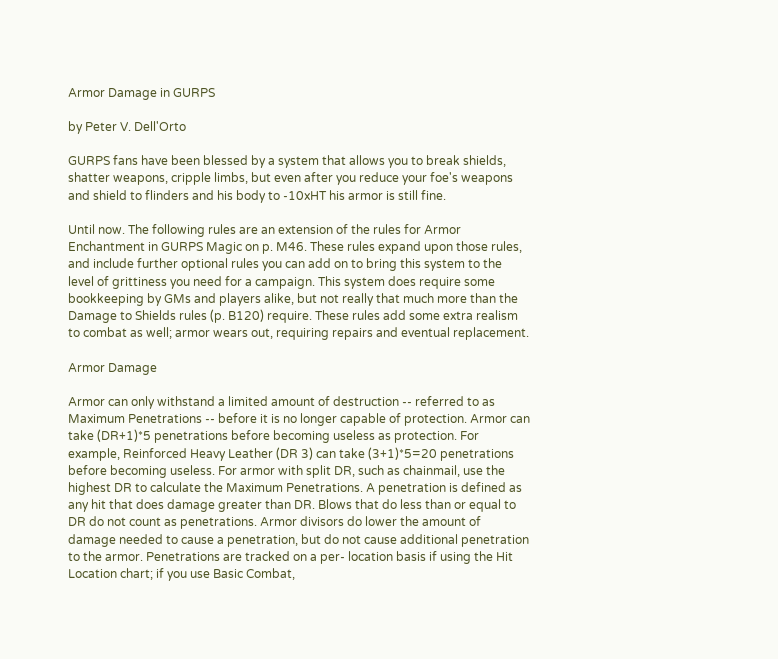Armor Damage in GURPS

by Peter V. Dell'Orto

GURPS fans have been blessed by a system that allows you to break shields, shatter weapons, cripple limbs, but even after you reduce your foe's weapons and shield to flinders and his body to -10xHT his armor is still fine.

Until now. The following rules are an extension of the rules for Armor Enchantment in GURPS Magic on p. M46. These rules expand upon those rules, and include further optional rules you can add on to bring this system to the level of grittiness you need for a campaign. This system does require some bookkeeping by GMs and players alike, but not really that much more than the Damage to Shields rules (p. B120) require. These rules add some extra realism to combat as well; armor wears out, requiring repairs and eventual replacement.

Armor Damage

Armor can only withstand a limited amount of destruction -- referred to as Maximum Penetrations -- before it is no longer capable of protection. Armor can take (DR+1)*5 penetrations before becoming useless as protection. For example, Reinforced Heavy Leather (DR 3) can take (3+1)*5=20 penetrations before becoming useless. For armor with split DR, such as chainmail, use the highest DR to calculate the Maximum Penetrations. A penetration is defined as any hit that does damage greater than DR. Blows that do less than or equal to DR do not count as penetrations. Armor divisors do lower the amount of damage needed to cause a penetration, but do not cause additional penetration to the armor. Penetrations are tracked on a per- location basis if using the Hit Location chart; if you use Basic Combat,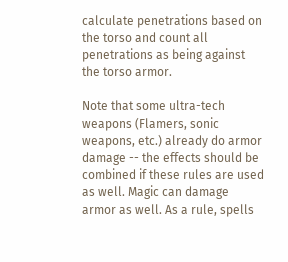calculate penetrations based on the torso and count all penetrations as being against the torso armor.

Note that some ultra-tech weapons (Flamers, sonic weapons, etc.) already do armor damage -- the effects should be combined if these rules are used as well. Magic can damage armor as well. As a rule, spells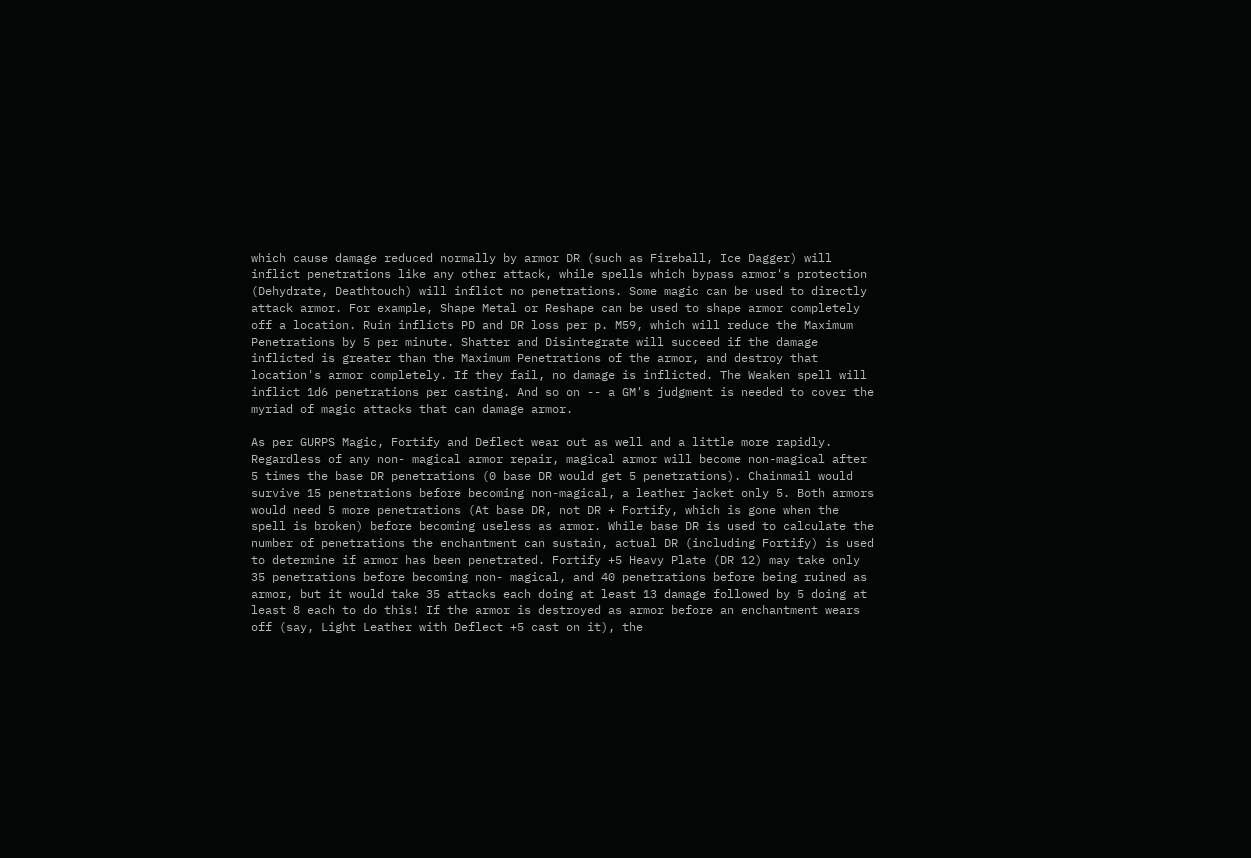which cause damage reduced normally by armor DR (such as Fireball, Ice Dagger) will inflict penetrations like any other attack, while spells which bypass armor's protection (Dehydrate, Deathtouch) will inflict no penetrations. Some magic can be used to directly attack armor. For example, Shape Metal or Reshape can be used to shape armor completely off a location. Ruin inflicts PD and DR loss per p. M59, which will reduce the Maximum Penetrations by 5 per minute. Shatter and Disintegrate will succeed if the damage inflicted is greater than the Maximum Penetrations of the armor, and destroy that location's armor completely. If they fail, no damage is inflicted. The Weaken spell will inflict 1d6 penetrations per casting. And so on -- a GM's judgment is needed to cover the myriad of magic attacks that can damage armor.

As per GURPS Magic, Fortify and Deflect wear out as well and a little more rapidly. Regardless of any non- magical armor repair, magical armor will become non-magical after 5 times the base DR penetrations (0 base DR would get 5 penetrations). Chainmail would survive 15 penetrations before becoming non-magical, a leather jacket only 5. Both armors would need 5 more penetrations (At base DR, not DR + Fortify, which is gone when the spell is broken) before becoming useless as armor. While base DR is used to calculate the number of penetrations the enchantment can sustain, actual DR (including Fortify) is used to determine if armor has been penetrated. Fortify +5 Heavy Plate (DR 12) may take only 35 penetrations before becoming non- magical, and 40 penetrations before being ruined as armor, but it would take 35 attacks each doing at least 13 damage followed by 5 doing at least 8 each to do this! If the armor is destroyed as armor before an enchantment wears off (say, Light Leather with Deflect +5 cast on it), the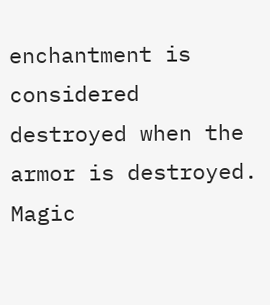enchantment is considered destroyed when the armor is destroyed. Magic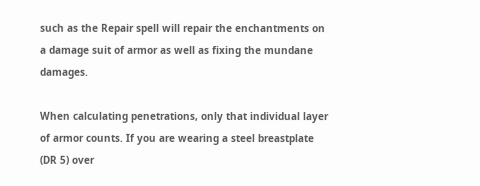such as the Repair spell will repair the enchantments on a damage suit of armor as well as fixing the mundane damages.

When calculating penetrations, only that individual layer of armor counts. If you are wearing a steel breastplate (DR 5) over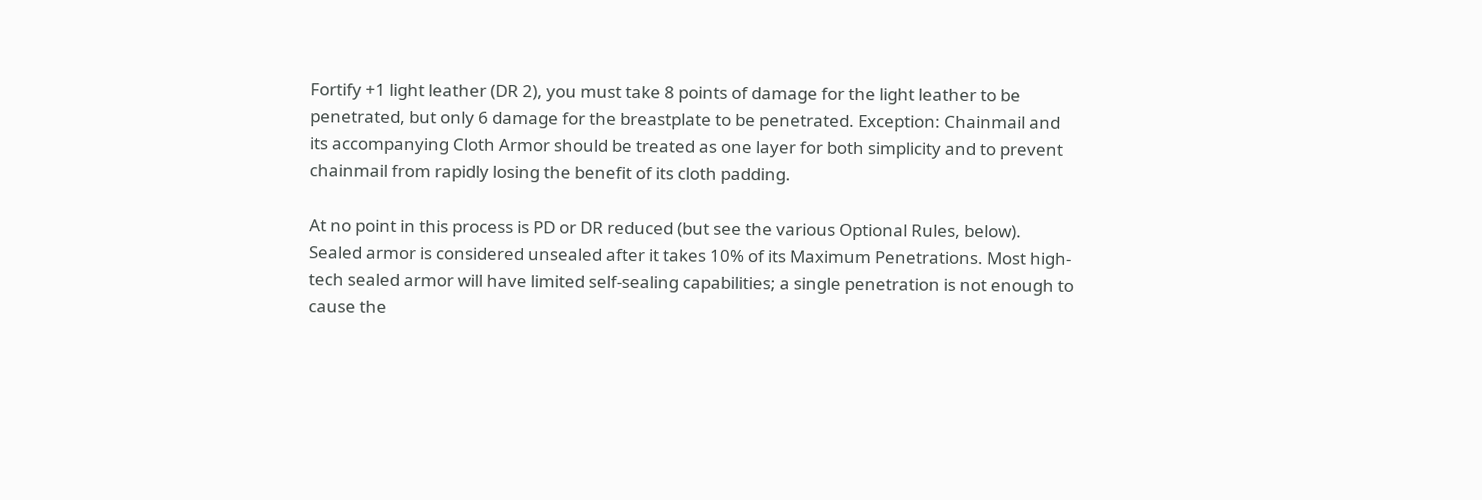Fortify +1 light leather (DR 2), you must take 8 points of damage for the light leather to be penetrated, but only 6 damage for the breastplate to be penetrated. Exception: Chainmail and its accompanying Cloth Armor should be treated as one layer for both simplicity and to prevent chainmail from rapidly losing the benefit of its cloth padding.

At no point in this process is PD or DR reduced (but see the various Optional Rules, below). Sealed armor is considered unsealed after it takes 10% of its Maximum Penetrations. Most high- tech sealed armor will have limited self-sealing capabilities; a single penetration is not enough to cause the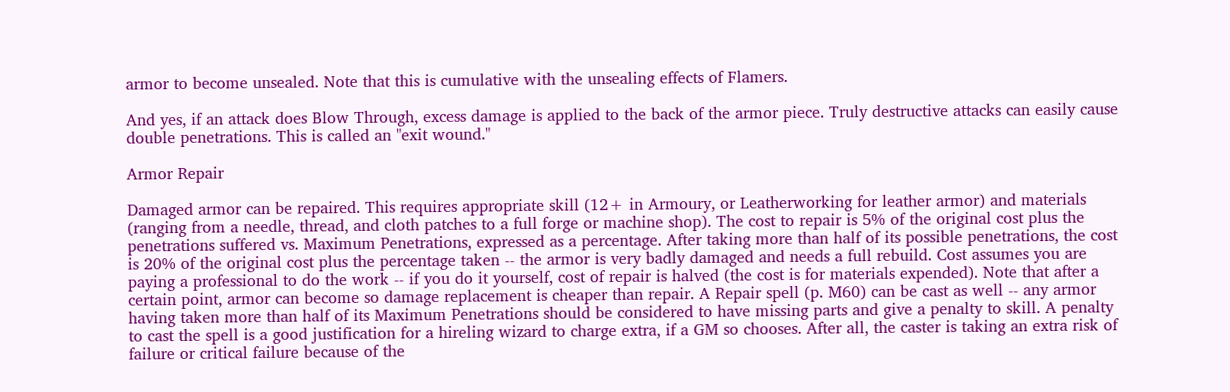armor to become unsealed. Note that this is cumulative with the unsealing effects of Flamers.

And yes, if an attack does Blow Through, excess damage is applied to the back of the armor piece. Truly destructive attacks can easily cause double penetrations. This is called an "exit wound."

Armor Repair

Damaged armor can be repaired. This requires appropriate skill (12+ in Armoury, or Leatherworking for leather armor) and materials (ranging from a needle, thread, and cloth patches to a full forge or machine shop). The cost to repair is 5% of the original cost plus the penetrations suffered vs. Maximum Penetrations, expressed as a percentage. After taking more than half of its possible penetrations, the cost is 20% of the original cost plus the percentage taken -- the armor is very badly damaged and needs a full rebuild. Cost assumes you are paying a professional to do the work -- if you do it yourself, cost of repair is halved (the cost is for materials expended). Note that after a certain point, armor can become so damage replacement is cheaper than repair. A Repair spell (p. M60) can be cast as well -- any armor having taken more than half of its Maximum Penetrations should be considered to have missing parts and give a penalty to skill. A penalty to cast the spell is a good justification for a hireling wizard to charge extra, if a GM so chooses. After all, the caster is taking an extra risk of failure or critical failure because of the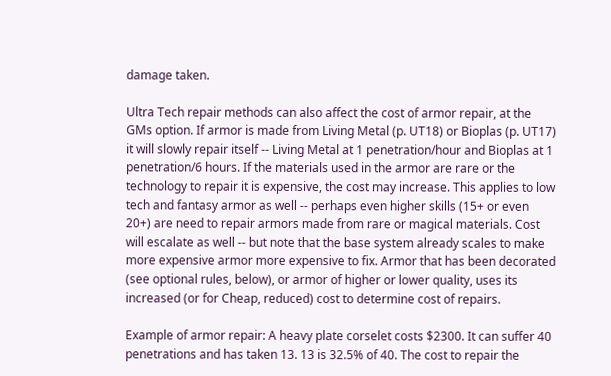damage taken.

Ultra Tech repair methods can also affect the cost of armor repair, at the GMs option. If armor is made from Living Metal (p. UT18) or Bioplas (p. UT17) it will slowly repair itself -- Living Metal at 1 penetration/hour and Bioplas at 1 penetration/6 hours. If the materials used in the armor are rare or the technology to repair it is expensive, the cost may increase. This applies to low tech and fantasy armor as well -- perhaps even higher skills (15+ or even 20+) are need to repair armors made from rare or magical materials. Cost will escalate as well -- but note that the base system already scales to make more expensive armor more expensive to fix. Armor that has been decorated (see optional rules, below), or armor of higher or lower quality, uses its increased (or for Cheap, reduced) cost to determine cost of repairs.

Example of armor repair: A heavy plate corselet costs $2300. It can suffer 40 penetrations and has taken 13. 13 is 32.5% of 40. The cost to repair the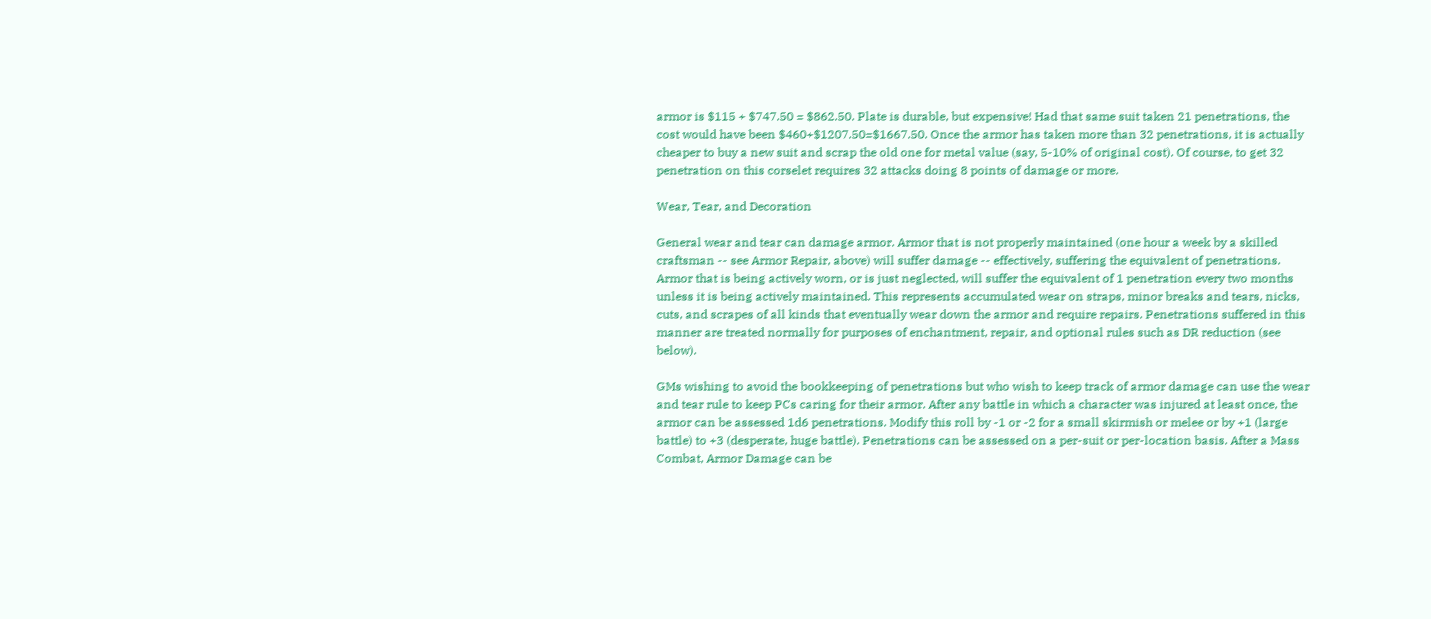armor is $115 + $747.50 = $862.50. Plate is durable, but expensive! Had that same suit taken 21 penetrations, the cost would have been $460+$1207.50=$1667.50. Once the armor has taken more than 32 penetrations, it is actually cheaper to buy a new suit and scrap the old one for metal value (say, 5-10% of original cost). Of course, to get 32 penetration on this corselet requires 32 attacks doing 8 points of damage or more.

Wear, Tear, and Decoration

General wear and tear can damage armor. Armor that is not properly maintained (one hour a week by a skilled craftsman -- see Armor Repair, above) will suffer damage -- effectively, suffering the equivalent of penetrations. Armor that is being actively worn, or is just neglected, will suffer the equivalent of 1 penetration every two months unless it is being actively maintained. This represents accumulated wear on straps, minor breaks and tears, nicks, cuts, and scrapes of all kinds that eventually wear down the armor and require repairs. Penetrations suffered in this manner are treated normally for purposes of enchantment, repair, and optional rules such as DR reduction (see below).

GMs wishing to avoid the bookkeeping of penetrations but who wish to keep track of armor damage can use the wear and tear rule to keep PCs caring for their armor. After any battle in which a character was injured at least once, the armor can be assessed 1d6 penetrations. Modify this roll by -1 or -2 for a small skirmish or melee or by +1 (large battle) to +3 (desperate, huge battle). Penetrations can be assessed on a per-suit or per-location basis. After a Mass Combat, Armor Damage can be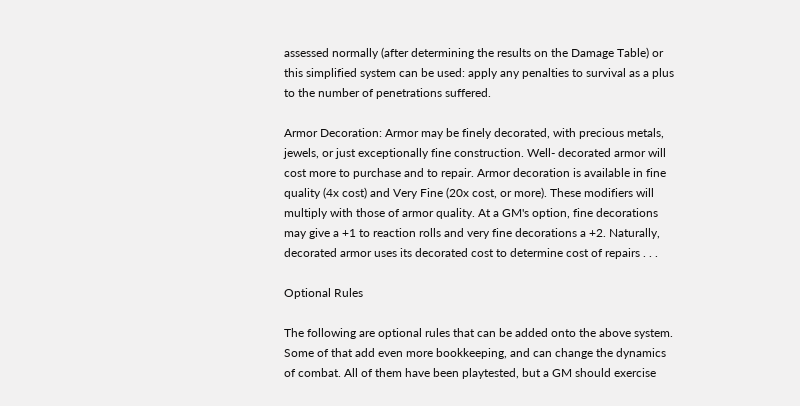assessed normally (after determining the results on the Damage Table) or this simplified system can be used: apply any penalties to survival as a plus to the number of penetrations suffered.

Armor Decoration: Armor may be finely decorated, with precious metals, jewels, or just exceptionally fine construction. Well- decorated armor will cost more to purchase and to repair. Armor decoration is available in fine quality (4x cost) and Very Fine (20x cost, or more). These modifiers will multiply with those of armor quality. At a GM's option, fine decorations may give a +1 to reaction rolls and very fine decorations a +2. Naturally, decorated armor uses its decorated cost to determine cost of repairs . . .

Optional Rules

The following are optional rules that can be added onto the above system. Some of that add even more bookkeeping, and can change the dynamics of combat. All of them have been playtested, but a GM should exercise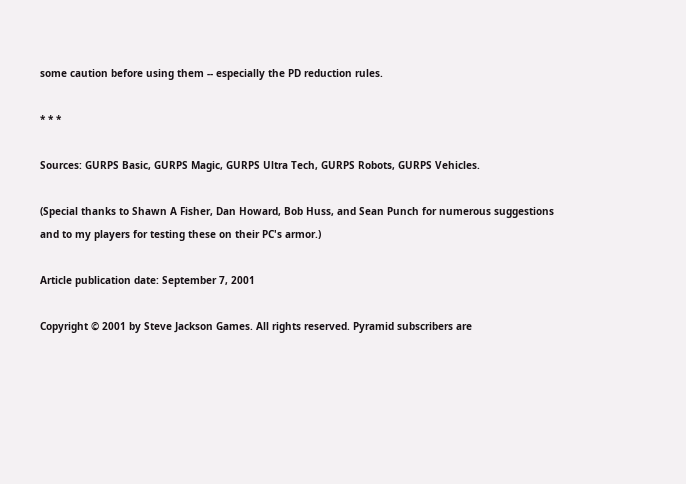some caution before using them -- especially the PD reduction rules.

* * *

Sources: GURPS Basic, GURPS Magic, GURPS Ultra Tech, GURPS Robots, GURPS Vehicles.

(Special thanks to Shawn A Fisher, Dan Howard, Bob Huss, and Sean Punch for numerous suggestions and to my players for testing these on their PC's armor.)

Article publication date: September 7, 2001

Copyright © 2001 by Steve Jackson Games. All rights reserved. Pyramid subscribers are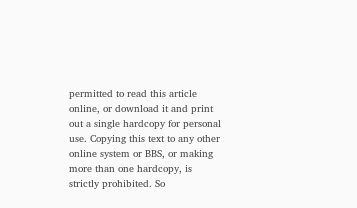permitted to read this article online, or download it and print out a single hardcopy for personal use. Copying this text to any other online system or BBS, or making more than one hardcopy, is strictly prohibited. So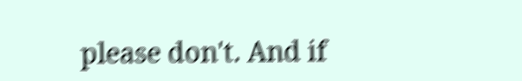please don't. And if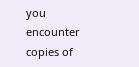you encounter copies of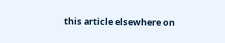this article elsewhere on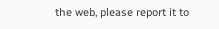the web, please report it to